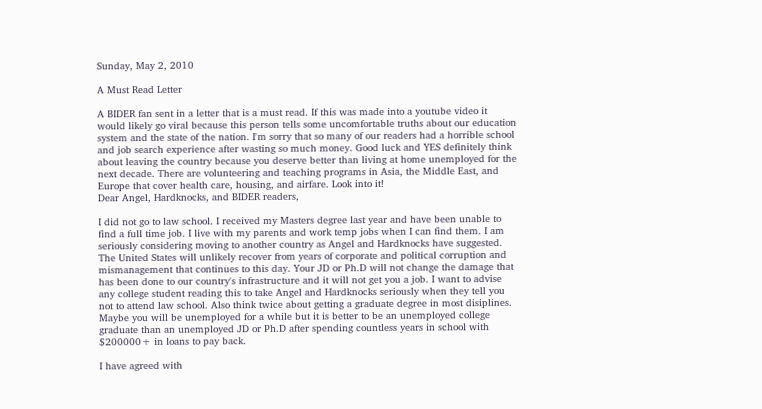Sunday, May 2, 2010

A Must Read Letter

A BIDER fan sent in a letter that is a must read. If this was made into a youtube video it would likely go viral because this person tells some uncomfortable truths about our education system and the state of the nation. I'm sorry that so many of our readers had a horrible school and job search experience after wasting so much money. Good luck and YES definitely think about leaving the country because you deserve better than living at home unemployed for the next decade. There are volunteering and teaching programs in Asia, the Middle East, and Europe that cover health care, housing, and airfare. Look into it!
Dear Angel, Hardknocks, and BIDER readers,

I did not go to law school. I received my Masters degree last year and have been unable to find a full time job. I live with my parents and work temp jobs when I can find them. I am seriously considering moving to another country as Angel and Hardknocks have suggested. The United States will unlikely recover from years of corporate and political corruption and mismanagement that continues to this day. Your JD or Ph.D will not change the damage that has been done to our country's infrastructure and it will not get you a job. I want to advise any college student reading this to take Angel and Hardknocks seriously when they tell you not to attend law school. Also think twice about getting a graduate degree in most disiplines. Maybe you will be unemployed for a while but it is better to be an unemployed college graduate than an unemployed JD or Ph.D after spending countless years in school with $200000+ in loans to pay back.

I have agreed with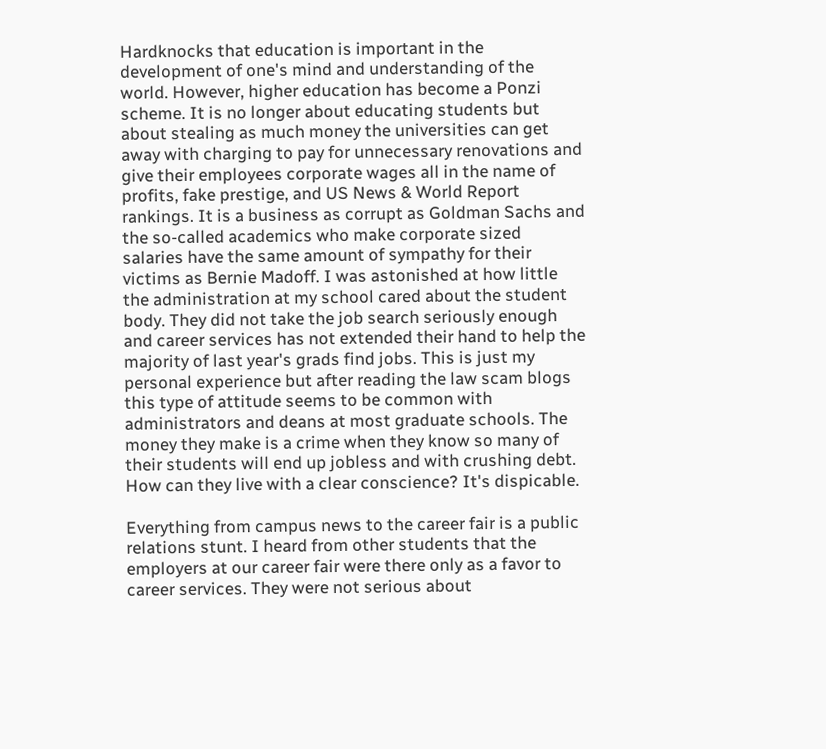Hardknocks that education is important in the development of one's mind and understanding of the world. However, higher education has become a Ponzi scheme. It is no longer about educating students but about stealing as much money the universities can get away with charging to pay for unnecessary renovations and give their employees corporate wages all in the name of profits, fake prestige, and US News & World Report rankings. It is a business as corrupt as Goldman Sachs and the so-called academics who make corporate sized salaries have the same amount of sympathy for their victims as Bernie Madoff. I was astonished at how little the administration at my school cared about the student body. They did not take the job search seriously enough and career services has not extended their hand to help the majority of last year's grads find jobs. This is just my personal experience but after reading the law scam blogs this type of attitude seems to be common with administrators and deans at most graduate schools. The money they make is a crime when they know so many of their students will end up jobless and with crushing debt. How can they live with a clear conscience? It's dispicable.

Everything from campus news to the career fair is a public relations stunt. I heard from other students that the employers at our career fair were there only as a favor to career services. They were not serious about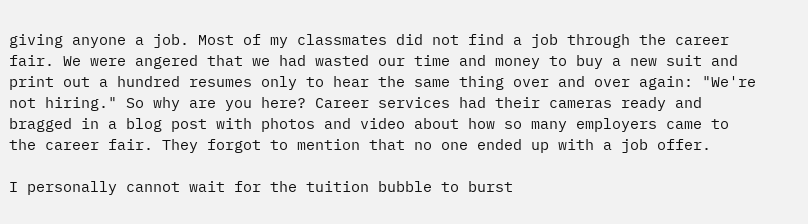giving anyone a job. Most of my classmates did not find a job through the career fair. We were angered that we had wasted our time and money to buy a new suit and print out a hundred resumes only to hear the same thing over and over again: "We're not hiring." So why are you here? Career services had their cameras ready and bragged in a blog post with photos and video about how so many employers came to the career fair. They forgot to mention that no one ended up with a job offer.

I personally cannot wait for the tuition bubble to burst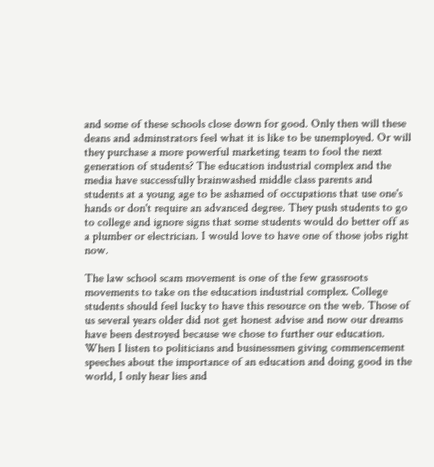and some of these schools close down for good. Only then will these deans and adminstrators feel what it is like to be unemployed. Or will they purchase a more powerful marketing team to fool the next generation of students? The education industrial complex and the media have successfully brainwashed middle class parents and students at a young age to be ashamed of occupations that use one's hands or don't require an advanced degree. They push students to go to college and ignore signs that some students would do better off as a plumber or electrician. I would love to have one of those jobs right now.

The law school scam movement is one of the few grassroots movements to take on the education industrial complex. College students should feel lucky to have this resource on the web. Those of us several years older did not get honest advise and now our dreams have been destroyed because we chose to further our education. When I listen to politicians and businessmen giving commencement speeches about the importance of an education and doing good in the world, I only hear lies and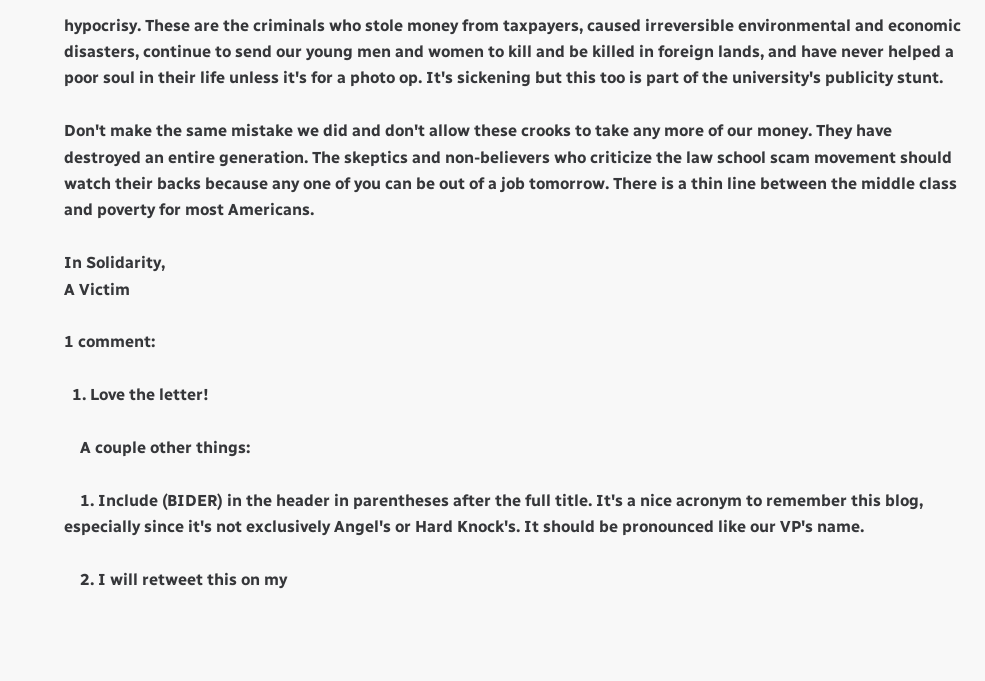hypocrisy. These are the criminals who stole money from taxpayers, caused irreversible environmental and economic disasters, continue to send our young men and women to kill and be killed in foreign lands, and have never helped a poor soul in their life unless it's for a photo op. It's sickening but this too is part of the university's publicity stunt.

Don't make the same mistake we did and don't allow these crooks to take any more of our money. They have destroyed an entire generation. The skeptics and non-believers who criticize the law school scam movement should watch their backs because any one of you can be out of a job tomorrow. There is a thin line between the middle class and poverty for most Americans.

In Solidarity,
A Victim

1 comment:

  1. Love the letter!

    A couple other things:

    1. Include (BIDER) in the header in parentheses after the full title. It's a nice acronym to remember this blog, especially since it's not exclusively Angel's or Hard Knock's. It should be pronounced like our VP's name.

    2. I will retweet this on my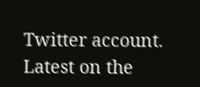Twitter account. Latest on the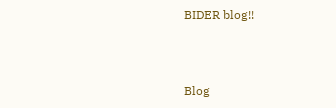BIDER blog!!



Blog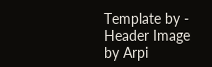Template by - Header Image by Arpi